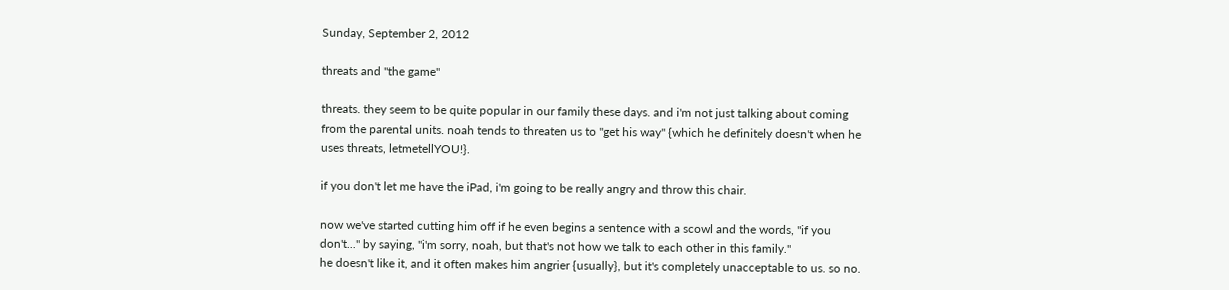Sunday, September 2, 2012

threats and "the game"

threats. they seem to be quite popular in our family these days. and i'm not just talking about coming from the parental units. noah tends to threaten us to "get his way" {which he definitely doesn't when he uses threats, letmetellYOU!}.

if you don't let me have the iPad, i'm going to be really angry and throw this chair.

now we've started cutting him off if he even begins a sentence with a scowl and the words, "if you don't..." by saying, "i'm sorry, noah, but that's not how we talk to each other in this family."
he doesn't like it, and it often makes him angrier {usually}, but it's completely unacceptable to us. so no.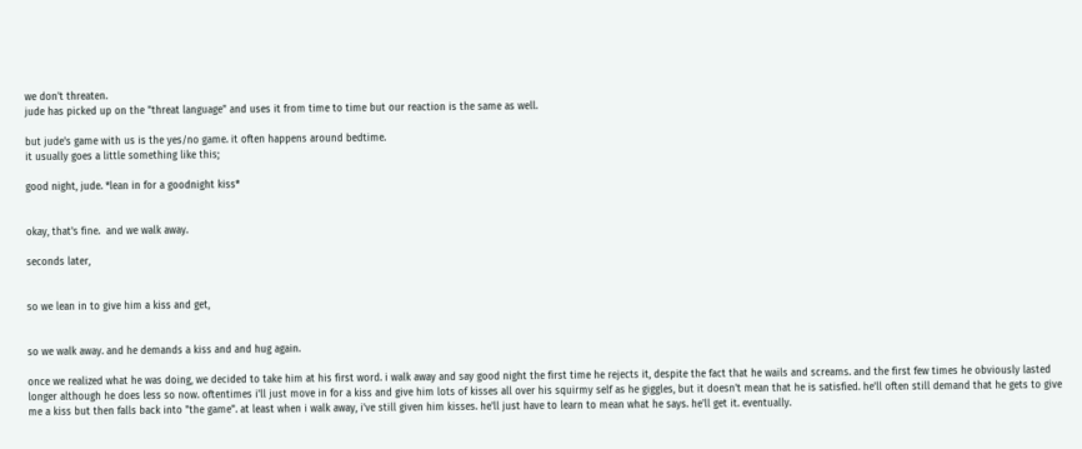we don't threaten.
jude has picked up on the "threat language" and uses it from time to time but our reaction is the same as well.

but jude's game with us is the yes/no game. it often happens around bedtime.
it usually goes a little something like this;

good night, jude. *lean in for a goodnight kiss*


okay, that's fine.  and we walk away.

seconds later,


so we lean in to give him a kiss and get,


so we walk away. and he demands a kiss and and hug again.

once we realized what he was doing, we decided to take him at his first word. i walk away and say good night the first time he rejects it, despite the fact that he wails and screams. and the first few times he obviously lasted longer although he does less so now. oftentimes i'll just move in for a kiss and give him lots of kisses all over his squirmy self as he giggles, but it doesn't mean that he is satisfied. he'll often still demand that he gets to give me a kiss but then falls back into "the game". at least when i walk away, i've still given him kisses. he'll just have to learn to mean what he says. he'll get it. eventually.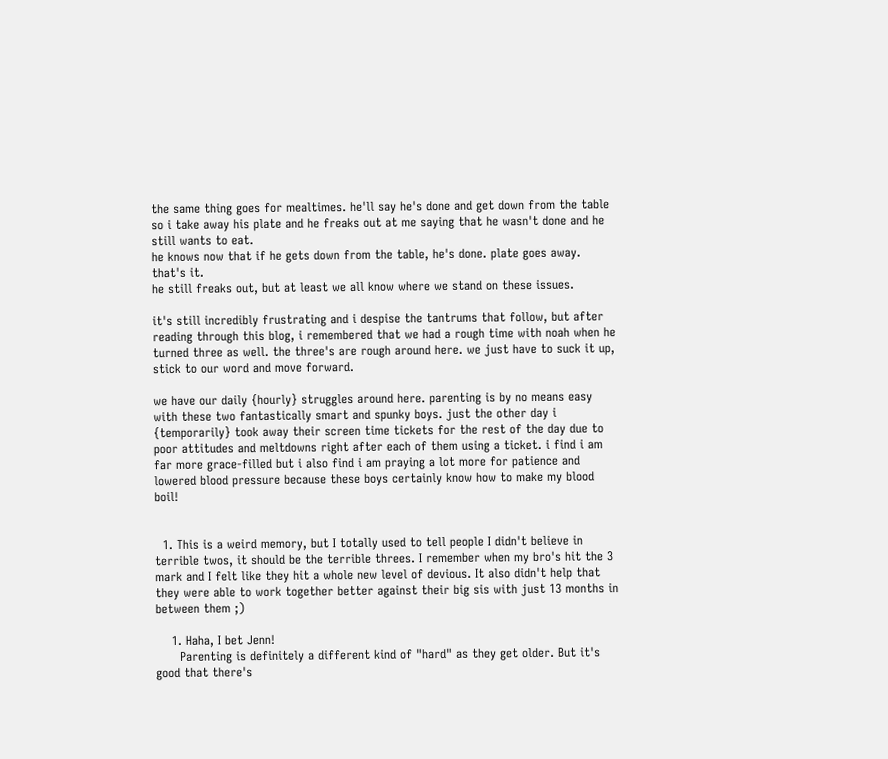the same thing goes for mealtimes. he'll say he's done and get down from the table so i take away his plate and he freaks out at me saying that he wasn't done and he still wants to eat.
he knows now that if he gets down from the table, he's done. plate goes away. that's it.
he still freaks out, but at least we all know where we stand on these issues.

it's still incredibly frustrating and i despise the tantrums that follow, but after reading through this blog, i remembered that we had a rough time with noah when he turned three as well. the three's are rough around here. we just have to suck it up, stick to our word and move forward.

we have our daily {hourly} struggles around here. parenting is by no means easy with these two fantastically smart and spunky boys. just the other day i {temporarily} took away their screen time tickets for the rest of the day due to poor attitudes and meltdowns right after each of them using a ticket. i find i am far more grace-filled but i also find i am praying a lot more for patience and lowered blood pressure because these boys certainly know how to make my blood boil!


  1. This is a weird memory, but I totally used to tell people I didn't believe in terrible twos, it should be the terrible threes. I remember when my bro's hit the 3 mark and I felt like they hit a whole new level of devious. It also didn't help that they were able to work together better against their big sis with just 13 months in between them ;)

    1. Haha, I bet Jenn!
      Parenting is definitely a different kind of "hard" as they get older. But it's good that there's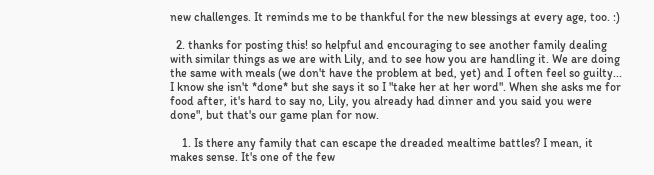new challenges. It reminds me to be thankful for the new blessings at every age, too. :)

  2. thanks for posting this! so helpful and encouraging to see another family dealing with similar things as we are with Lily, and to see how you are handling it. We are doing the same with meals (we don't have the problem at bed, yet) and I often feel so guilty... I know she isn't *done* but she says it so I "take her at her word". When she asks me for food after, it's hard to say no, Lily, you already had dinner and you said you were done", but that's our game plan for now.

    1. Is there any family that can escape the dreaded mealtime battles? I mean, it makes sense. It's one of the few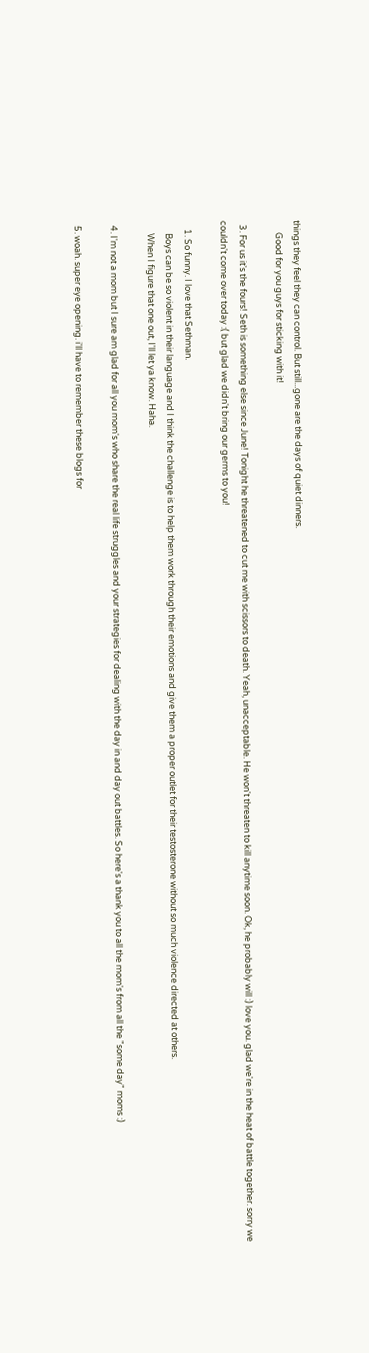things they feel they can control. But still...gone are the days of quiet dinners.
      Good for you guys for sticking with it!

  3. For us it's the fours! Seth is something else since June! Tonight he threatened to cut me with scissors to death. Yeah, unacceptable. He won't threaten to kill anytime soon. Ok, he probably will :) love you. glad we're in the heat of battle together. sorry we couldn't come over today :( but glad we didn't bring our germs to you!

    1. So funny. I love that Sethman.
      Boys can be so violent in their language and I think the challenge is to help them work through their emotions and give them a proper outlet for their testosterone without so much violence directed at others.
      When I figure that one out, I'll let ya know. Haha.

  4. I'm not a mom but I sure am glad for all you mom's who share the real life struggles and your strategies for dealing with the day in and day out battles. So here's a thank you to all the mom's from all the "some day" moms :)

  5. woah. super eye opening. i'll have to remember these blogs for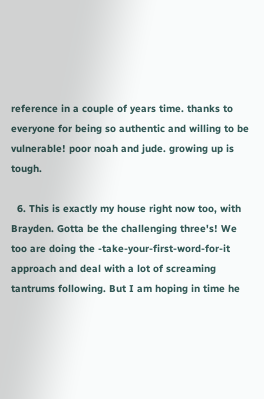reference in a couple of years time. thanks to everyone for being so authentic and willing to be vulnerable! poor noah and jude. growing up is tough.

  6. This is exactly my house right now too, with Brayden. Gotta be the challenging three's! We too are doing the -take-your-first-word-for-it approach and deal with a lot of screaming tantrums following. But I am hoping in time he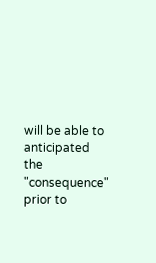will be able to anticipated the "consequence" prior to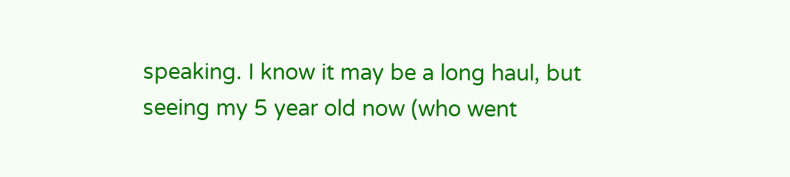speaking. I know it may be a long haul, but seeing my 5 year old now (who went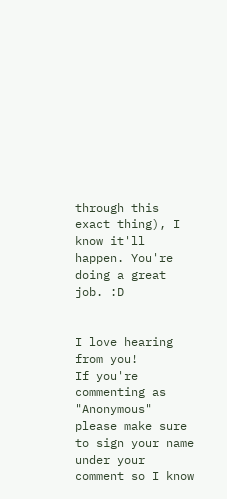through this exact thing), I know it'll happen. You're doing a great job. :D


I love hearing from you!
If you're commenting as "Anonymous" please make sure to sign your name under your comment so I know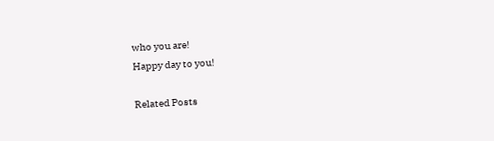who you are!
Happy day to you!

Related Posts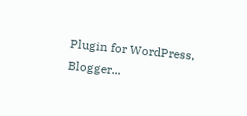Plugin for WordPress, Blogger...